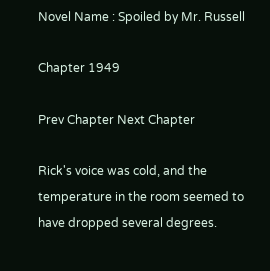Novel Name : Spoiled by Mr. Russell

Chapter 1949

Prev Chapter Next Chapter

Rick's voice was cold, and the temperature in the room seemed to have dropped several degrees.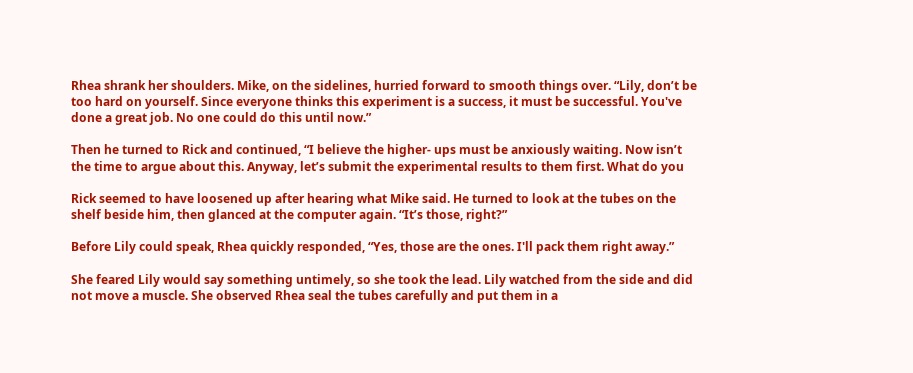Rhea shrank her shoulders. Mike, on the sidelines, hurried forward to smooth things over. “Lily, don’t be
too hard on yourself. Since everyone thinks this experiment is a success, it must be successful. You've
done a great job. No one could do this until now.”

Then he turned to Rick and continued, “I believe the higher- ups must be anxiously waiting. Now isn’t
the time to argue about this. Anyway, let’s submit the experimental results to them first. What do you

Rick seemed to have loosened up after hearing what Mike said. He turned to look at the tubes on the
shelf beside him, then glanced at the computer again. “It’s those, right?”

Before Lily could speak, Rhea quickly responded, “Yes, those are the ones. I'll pack them right away.”

She feared Lily would say something untimely, so she took the lead. Lily watched from the side and did
not move a muscle. She observed Rhea seal the tubes carefully and put them in a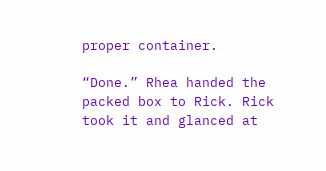proper container.

“Done.” Rhea handed the packed box to Rick. Rick took it and glanced at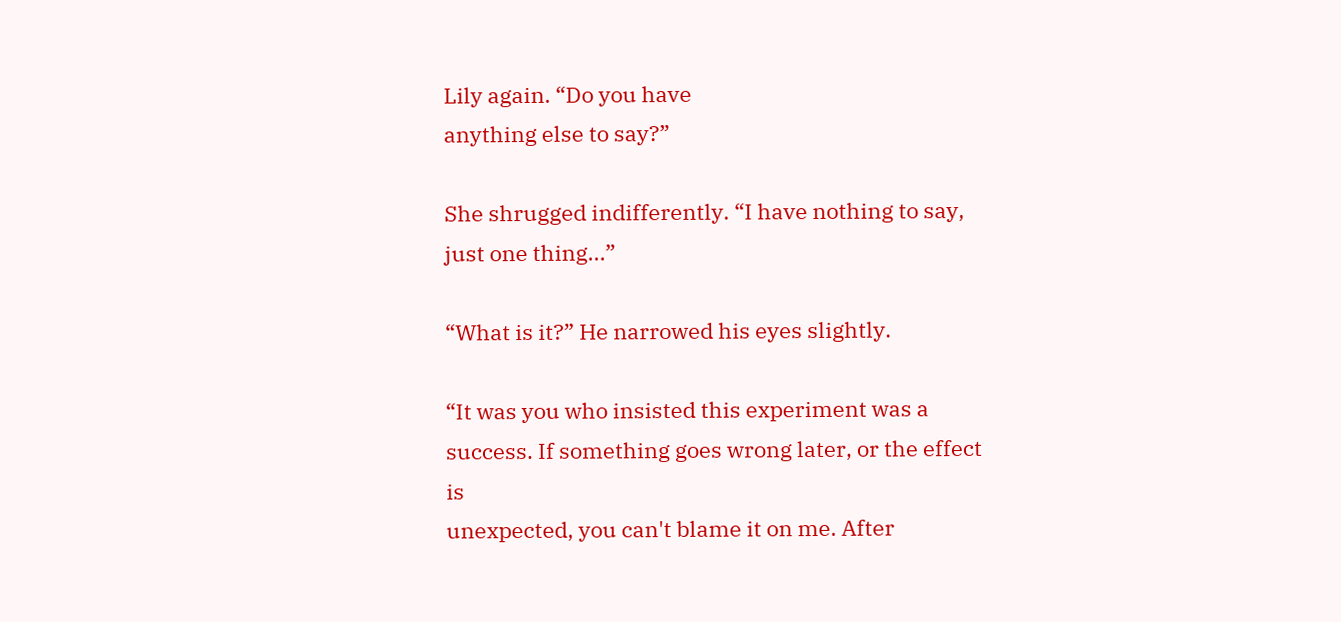Lily again. “Do you have
anything else to say?”

She shrugged indifferently. “I have nothing to say, just one thing...”

“What is it?” He narrowed his eyes slightly.

“It was you who insisted this experiment was a success. If something goes wrong later, or the effect is
unexpected, you can't blame it on me. After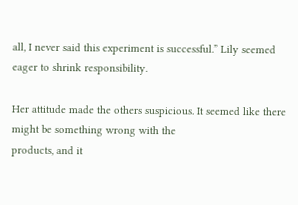all, I never said this experiment is successful.” Lily seemed
eager to shrink responsibility.

Her attitude made the others suspicious. It seemed like there might be something wrong with the
products, and it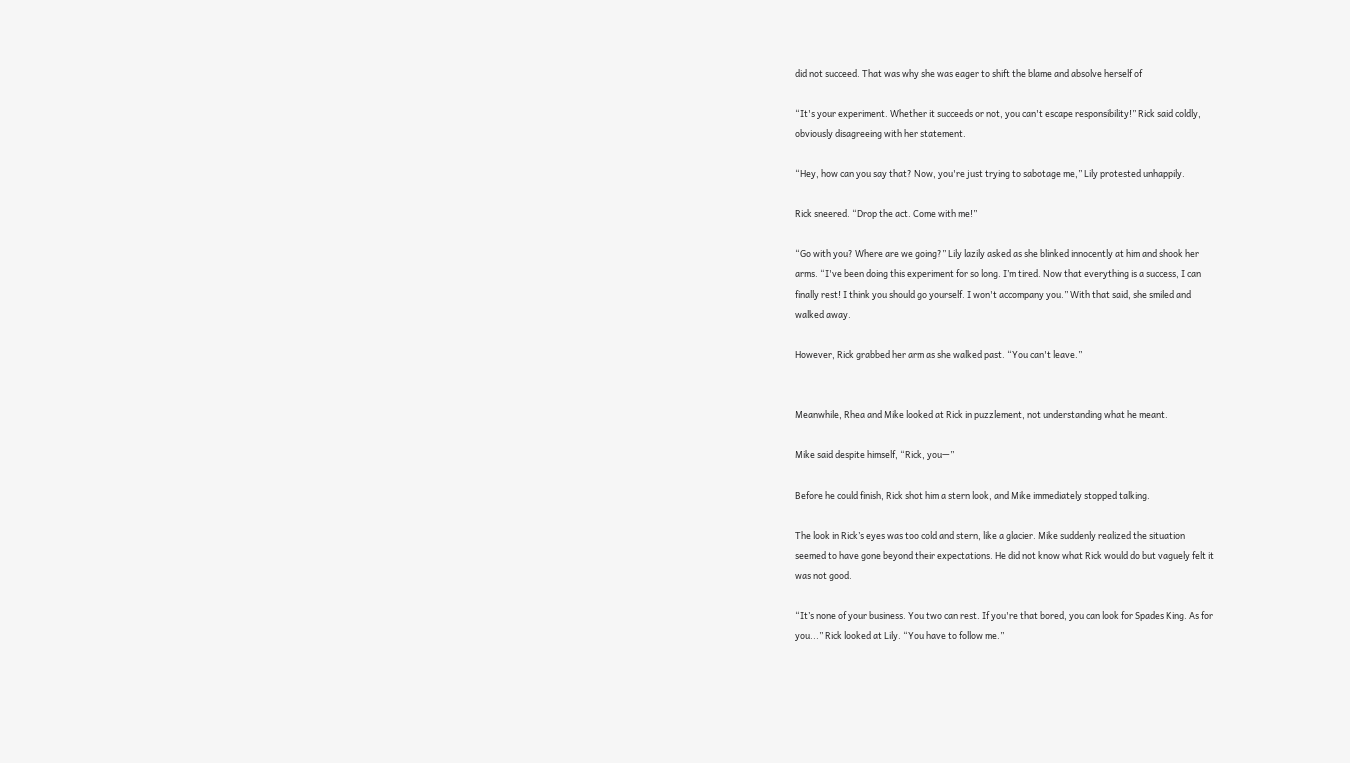did not succeed. That was why she was eager to shift the blame and absolve herself of

“It's your experiment. Whether it succeeds or not, you can't escape responsibility!” Rick said coldly,
obviously disagreeing with her statement.

“Hey, how can you say that? Now, you're just trying to sabotage me,” Lily protested unhappily.

Rick sneered. “Drop the act. Come with me!”

“Go with you? Where are we going?” Lily lazily asked as she blinked innocently at him and shook her
arms. “I've been doing this experiment for so long. I’m tired. Now that everything is a success, I can
finally rest! I think you should go yourself. I won't accompany you.” With that said, she smiled and
walked away.

However, Rick grabbed her arm as she walked past. “You can't leave.”


Meanwhile, Rhea and Mike looked at Rick in puzzlement, not understanding what he meant.

Mike said despite himself, “Rick, you—”

Before he could finish, Rick shot him a stern look, and Mike immediately stopped talking.

The look in Rick’s eyes was too cold and stern, like a glacier. Mike suddenly realized the situation
seemed to have gone beyond their expectations. He did not know what Rick would do but vaguely felt it
was not good.

“It’s none of your business. You two can rest. If you're that bored, you can look for Spades King. As for
you...” Rick looked at Lily. “You have to follow me.”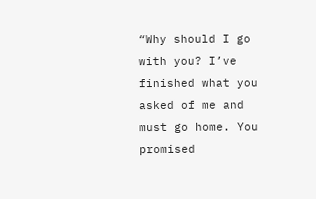“Why should I go with you? I’ve finished what you asked of me and must go home. You promised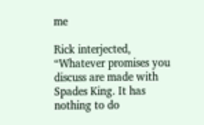me

Rick interjected, “Whatever promises you discuss are made with Spades King. It has nothing to do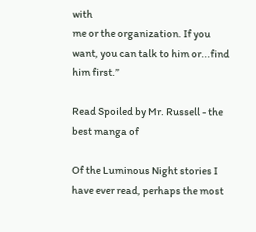with
me or the organization. If you want, you can talk to him or...find him first.”

Read Spoiled by Mr. Russell - the best manga of

Of the Luminous Night stories I have ever read, perhaps the most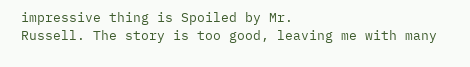impressive thing is Spoiled by Mr.
Russell. The story is too good, leaving me with many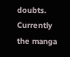doubts. Currently the manga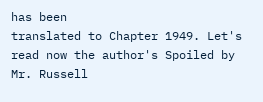has been
translated to Chapter 1949. Let's read now the author's Spoiled by Mr. Russell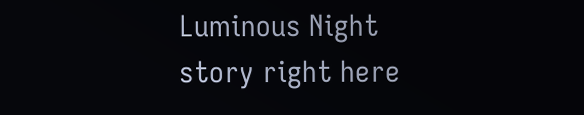Luminous Night
story right here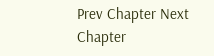Prev Chapter Next Chapter